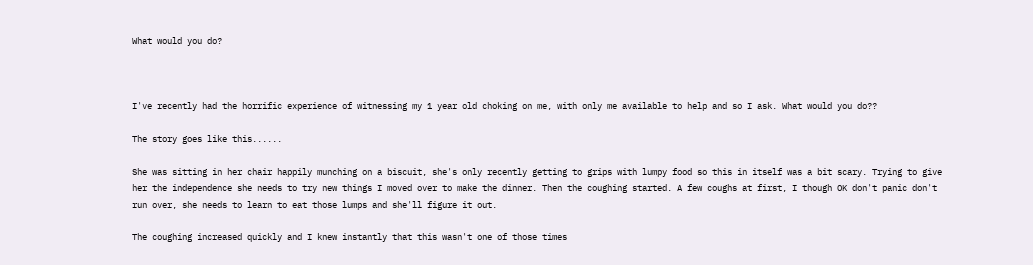What would you do?



I've recently had the horrific experience of witnessing my 1 year old choking on me, with only me available to help and so I ask. What would you do??

The story goes like this......

She was sitting in her chair happily munching on a biscuit, she's only recently getting to grips with lumpy food so this in itself was a bit scary. Trying to give her the independence she needs to try new things I moved over to make the dinner. Then the coughing started. A few coughs at first, I though OK don't panic don't run over, she needs to learn to eat those lumps and she'll figure it out.

The coughing increased quickly and I knew instantly that this wasn't one of those times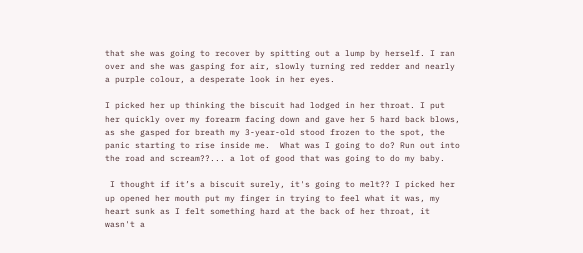that she was going to recover by spitting out a lump by herself. I ran over and she was gasping for air, slowly turning red redder and nearly a purple colour, a desperate look in her eyes.

I picked her up thinking the biscuit had lodged in her throat. I put her quickly over my forearm facing down and gave her 5 hard back blows, as she gasped for breath my 3-year-old stood frozen to the spot, the panic starting to rise inside me.  What was I going to do? Run out into the road and scream??... a lot of good that was going to do my baby.

 I thought if it’s a biscuit surely, it's going to melt?? I picked her up opened her mouth put my finger in trying to feel what it was, my heart sunk as I felt something hard at the back of her throat, it wasn't a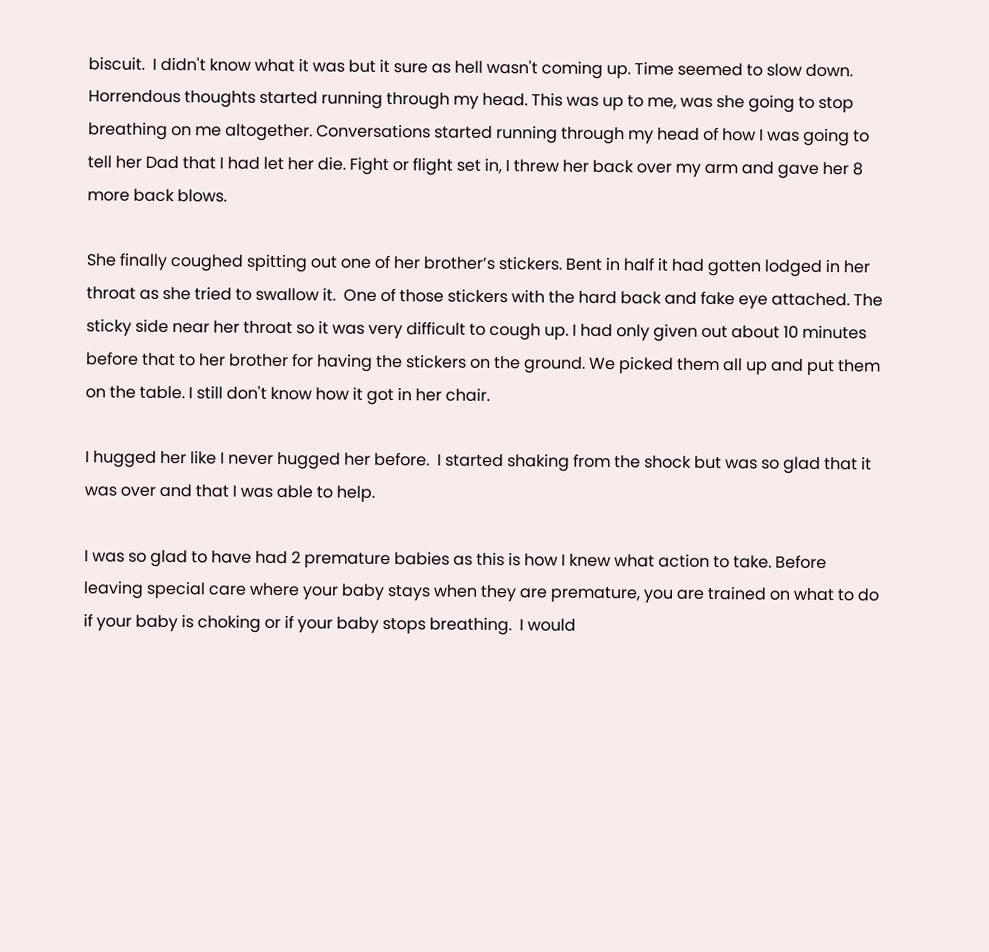biscuit.  I didn't know what it was but it sure as hell wasn't coming up. Time seemed to slow down.  Horrendous thoughts started running through my head. This was up to me, was she going to stop breathing on me altogether. Conversations started running through my head of how I was going to tell her Dad that I had let her die. Fight or flight set in, I threw her back over my arm and gave her 8 more back blows.

She finally coughed spitting out one of her brother’s stickers. Bent in half it had gotten lodged in her throat as she tried to swallow it.  One of those stickers with the hard back and fake eye attached. The sticky side near her throat so it was very difficult to cough up. I had only given out about 10 minutes before that to her brother for having the stickers on the ground. We picked them all up and put them on the table. I still don't know how it got in her chair.

I hugged her like I never hugged her before.  I started shaking from the shock but was so glad that it was over and that I was able to help.

I was so glad to have had 2 premature babies as this is how I knew what action to take. Before leaving special care where your baby stays when they are premature, you are trained on what to do if your baby is choking or if your baby stops breathing.  I would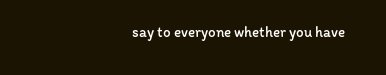say to everyone whether you have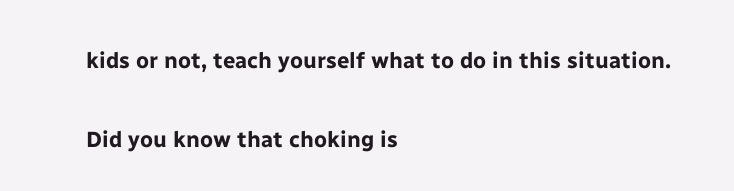kids or not, teach yourself what to do in this situation.

Did you know that choking is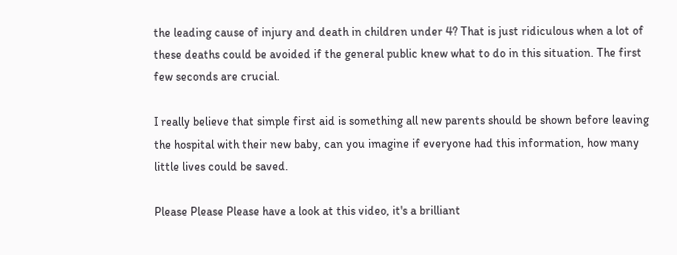the leading cause of injury and death in children under 4? That is just ridiculous when a lot of these deaths could be avoided if the general public knew what to do in this situation. The first few seconds are crucial.

I really believe that simple first aid is something all new parents should be shown before leaving the hospital with their new baby, can you imagine if everyone had this information, how many little lives could be saved.

Please Please Please have a look at this video, it's a brilliant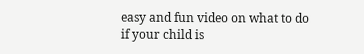easy and fun video on what to do if your child is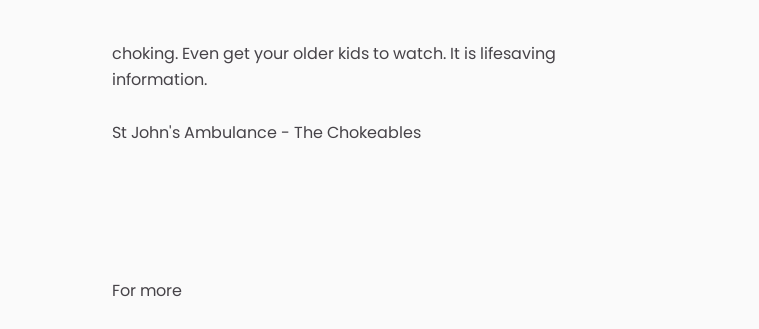choking. Even get your older kids to watch. It is lifesaving information.

St John's Ambulance - The Chokeables





For more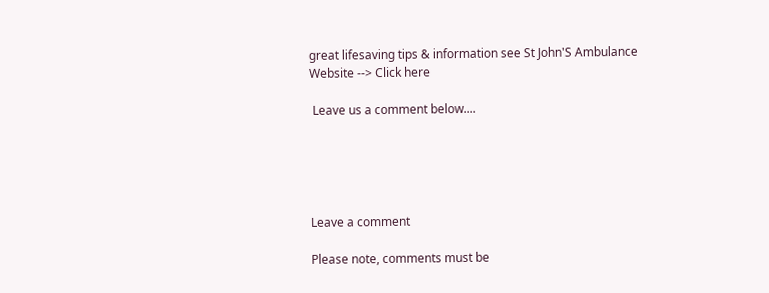great lifesaving tips & information see St John'S Ambulance Website --> Click here

 Leave us a comment below....





Leave a comment

Please note, comments must be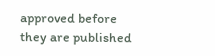approved before they are published